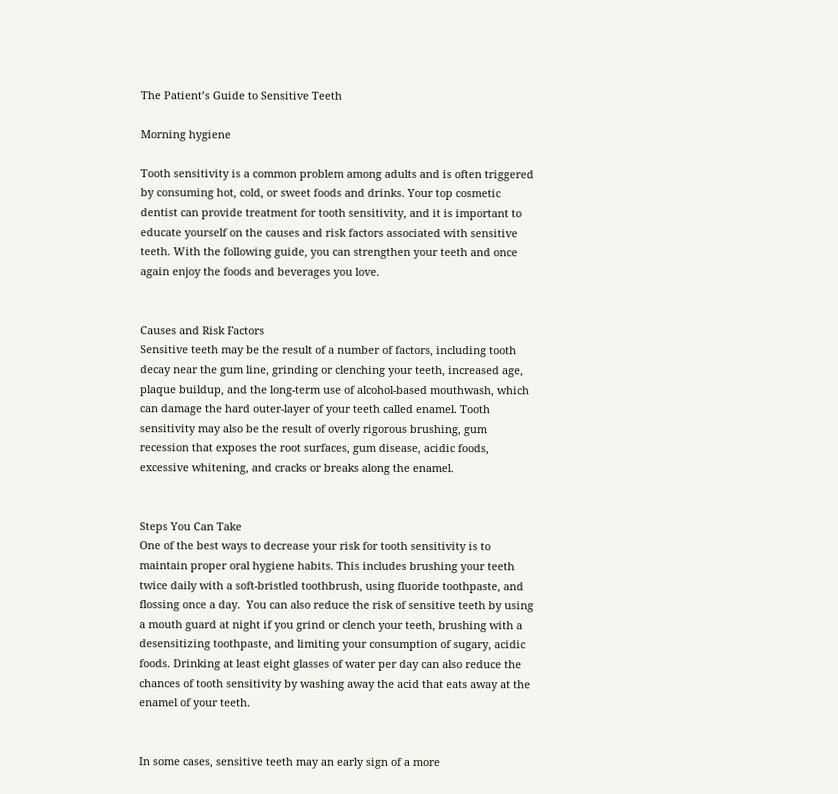The Patient’s Guide to Sensitive Teeth

Morning hygiene

Tooth sensitivity is a common problem among adults and is often triggered by consuming hot, cold, or sweet foods and drinks. Your top cosmetic dentist can provide treatment for tooth sensitivity, and it is important to educate yourself on the causes and risk factors associated with sensitive teeth. With the following guide, you can strengthen your teeth and once again enjoy the foods and beverages you love.


Causes and Risk Factors
Sensitive teeth may be the result of a number of factors, including tooth decay near the gum line, grinding or clenching your teeth, increased age, plaque buildup, and the long-term use of alcohol-based mouthwash, which can damage the hard outer-layer of your teeth called enamel. Tooth sensitivity may also be the result of overly rigorous brushing, gum recession that exposes the root surfaces, gum disease, acidic foods, excessive whitening, and cracks or breaks along the enamel.


Steps You Can Take
One of the best ways to decrease your risk for tooth sensitivity is to maintain proper oral hygiene habits. This includes brushing your teeth twice daily with a soft-bristled toothbrush, using fluoride toothpaste, and flossing once a day.  You can also reduce the risk of sensitive teeth by using a mouth guard at night if you grind or clench your teeth, brushing with a desensitizing toothpaste, and limiting your consumption of sugary, acidic foods. Drinking at least eight glasses of water per day can also reduce the chances of tooth sensitivity by washing away the acid that eats away at the enamel of your teeth.


In some cases, sensitive teeth may an early sign of a more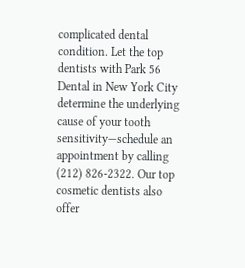complicated dental condition. Let the top dentists with Park 56 Dental in New York City determine the underlying cause of your tooth sensitivity—schedule an appointment by calling (212) 826-2322. Our top cosmetic dentists also offer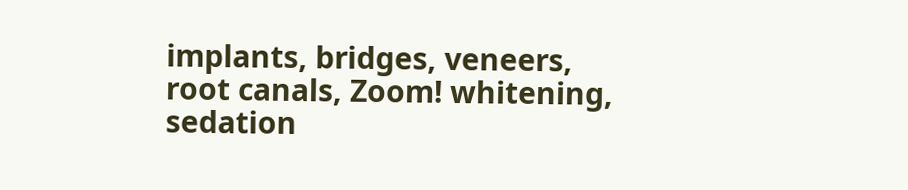implants, bridges, veneers, root canals, Zoom! whitening, sedation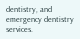dentistry, and emergency dentistry services.